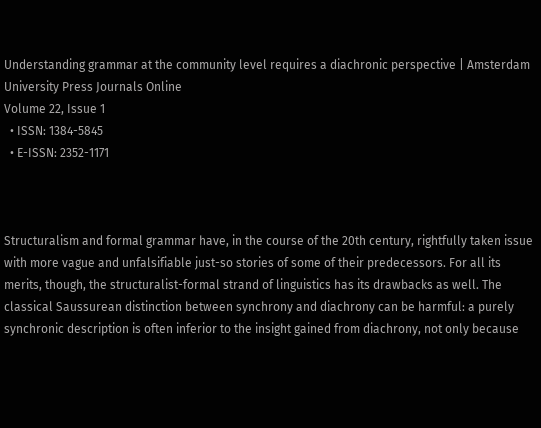Understanding grammar at the community level requires a diachronic perspective | Amsterdam University Press Journals Online
Volume 22, Issue 1
  • ISSN: 1384-5845
  • E-ISSN: 2352-1171



Structuralism and formal grammar have, in the course of the 20th century, rightfully taken issue with more vague and unfalsifiable just-so stories of some of their predecessors. For all its merits, though, the structuralist-formal strand of linguistics has its drawbacks as well. The classical Saussurean distinction between synchrony and diachrony can be harmful: a purely synchronic description is often inferior to the insight gained from diachrony, not only because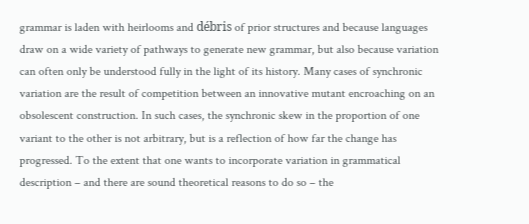grammar is laden with heirlooms and débris of prior structures and because languages draw on a wide variety of pathways to generate new grammar, but also because variation can often only be understood fully in the light of its history. Many cases of synchronic variation are the result of competition between an innovative mutant encroaching on an obsolescent construction. In such cases, the synchronic skew in the proportion of one variant to the other is not arbitrary, but is a reflection of how far the change has progressed. To the extent that one wants to incorporate variation in grammatical description – and there are sound theoretical reasons to do so – the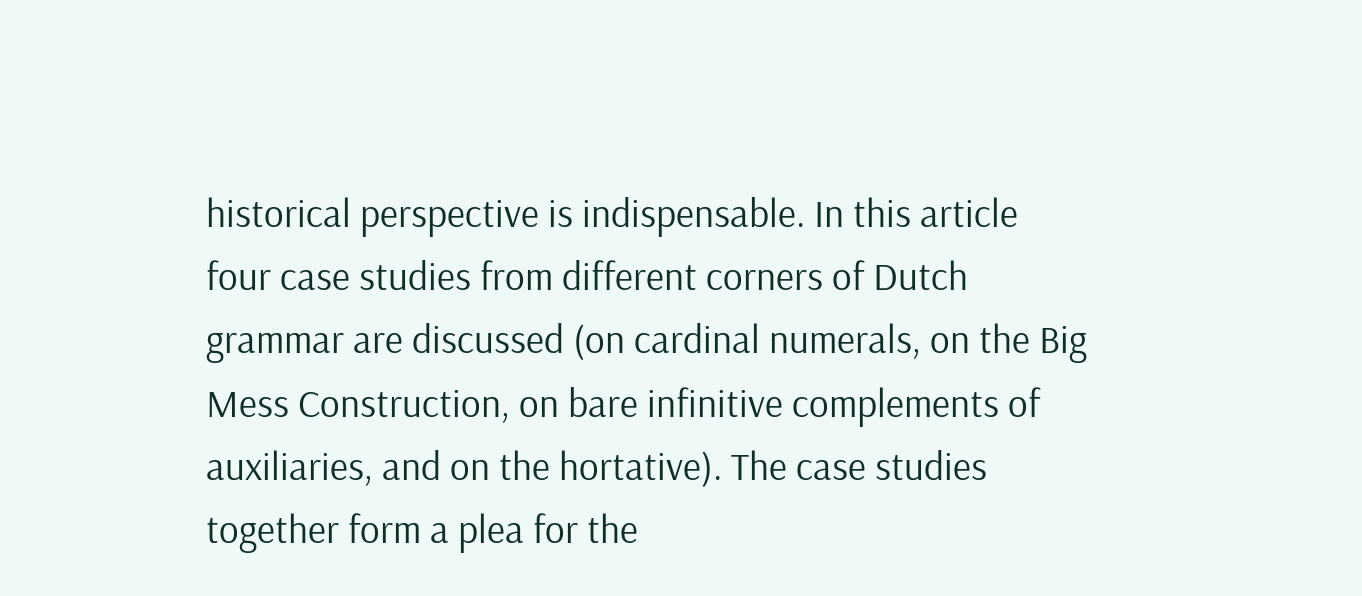historical perspective is indispensable. In this article four case studies from different corners of Dutch grammar are discussed (on cardinal numerals, on the Big Mess Construction, on bare infinitive complements of auxiliaries, and on the hortative). The case studies together form a plea for the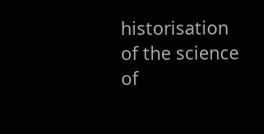historisation of the science of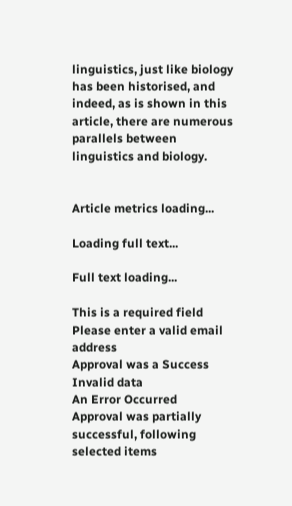linguistics, just like biology has been historised, and indeed, as is shown in this article, there are numerous parallels between linguistics and biology.


Article metrics loading...

Loading full text...

Full text loading...

This is a required field
Please enter a valid email address
Approval was a Success
Invalid data
An Error Occurred
Approval was partially successful, following selected items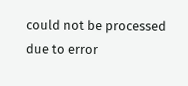could not be processed due to error